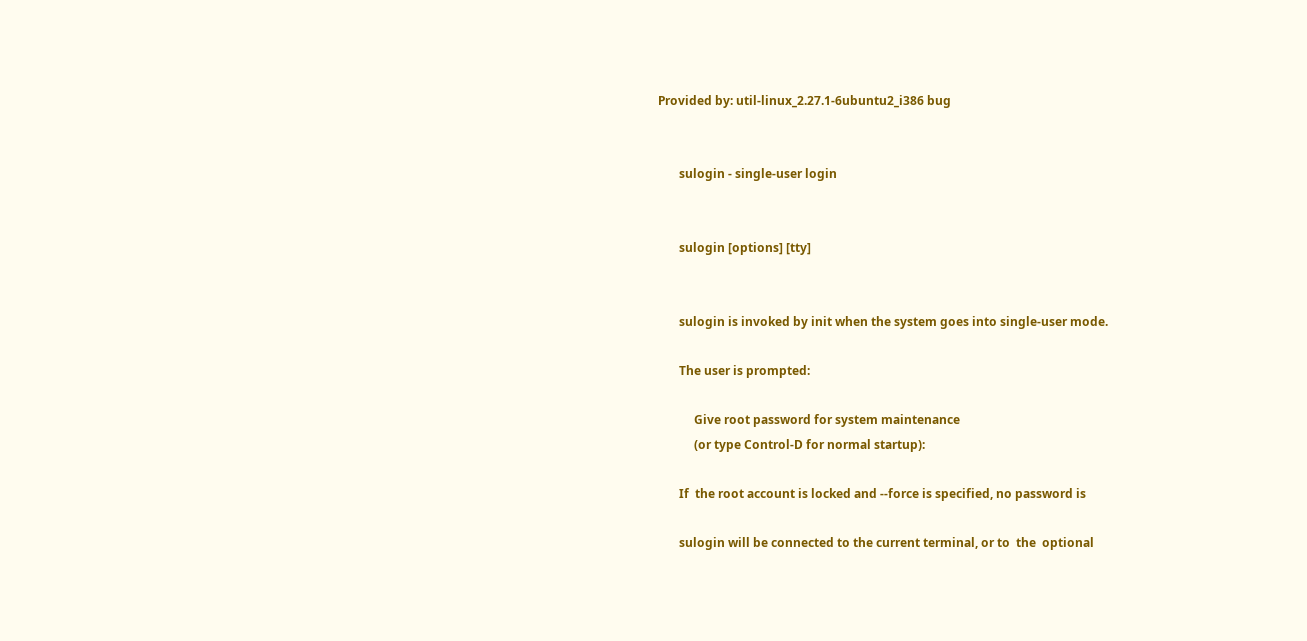Provided by: util-linux_2.27.1-6ubuntu2_i386 bug


       sulogin - single-user login


       sulogin [options] [tty]


       sulogin is invoked by init when the system goes into single-user mode.

       The user is prompted:

            Give root password for system maintenance
            (or type Control-D for normal startup):

       If  the root account is locked and --force is specified, no password is

       sulogin will be connected to the current terminal, or to  the  optional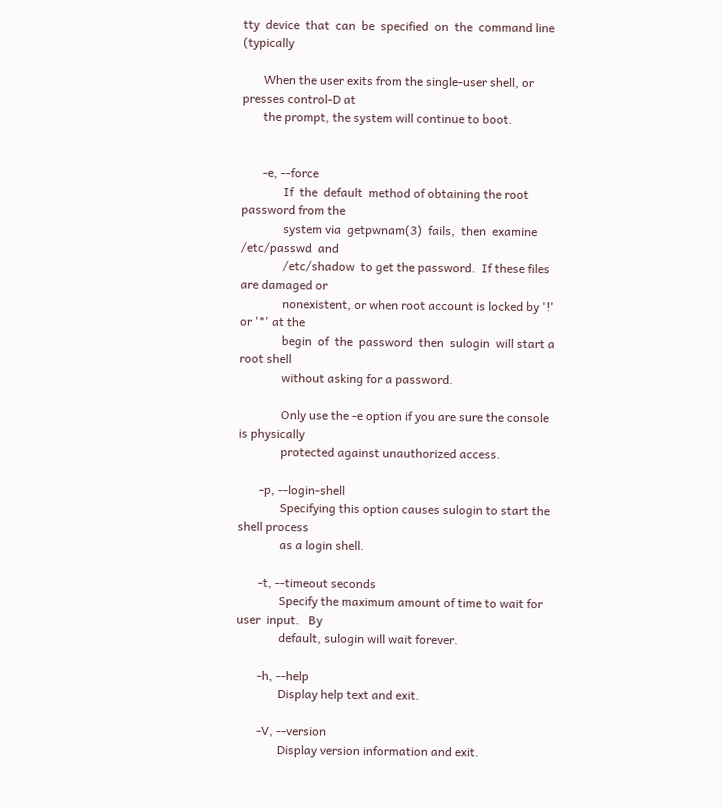tty  device  that  can  be  specified  on  the  command line (typically

       When the user exits from the single-user shell, or presses control-D at
       the prompt, the system will continue to boot.


       -e, --force
              If  the  default  method of obtaining the root password from the
              system via  getpwnam(3)  fails,  then  examine  /etc/passwd  and
              /etc/shadow  to get the password.  If these files are damaged or
              nonexistent, or when root account is locked by '!' or '*' at the
              begin  of  the  password  then  sulogin  will start a root shell
              without asking for a password.

              Only use the -e option if you are sure the console is physically
              protected against unauthorized access.

       -p, --login-shell
              Specifying this option causes sulogin to start the shell process
              as a login shell.

       -t, --timeout seconds
              Specify the maximum amount of time to wait for user  input.   By
              default, sulogin will wait forever.

       -h, --help
              Display help text and exit.

       -V, --version
              Display version information and exit.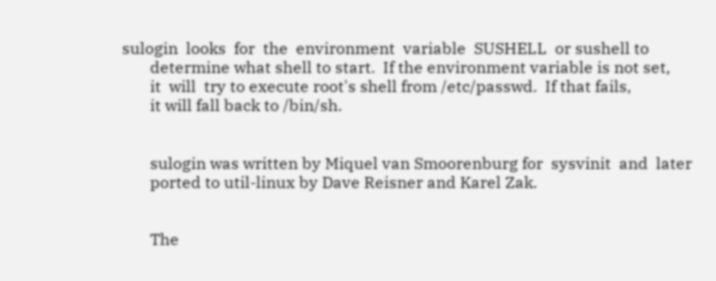sulogin  looks  for  the  environment  variable  SUSHELL  or sushell to
       determine what shell to start.  If the environment variable is not set,
       it  will  try to execute root's shell from /etc/passwd.  If that fails,
       it will fall back to /bin/sh.


       sulogin was written by Miquel van Smoorenburg for  sysvinit  and  later
       ported to util-linux by Dave Reisner and Karel Zak.


       The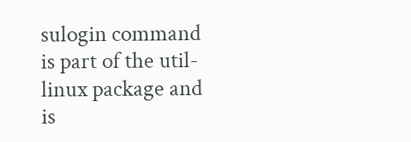sulogin command is part of the util-linux package and is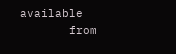available
       from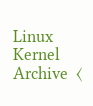Linux Kernel  Archive  ⟨